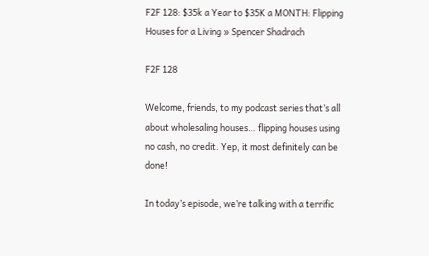F2F 128: $35k a Year to $35K a MONTH: Flipping Houses for a Living » Spencer Shadrach

F2F 128

Welcome, friends, to my podcast series that’s all about wholesaling houses… flipping houses using no cash, no credit. Yep, it most definitely can be done!

In today’s episode, we’re talking with a terrific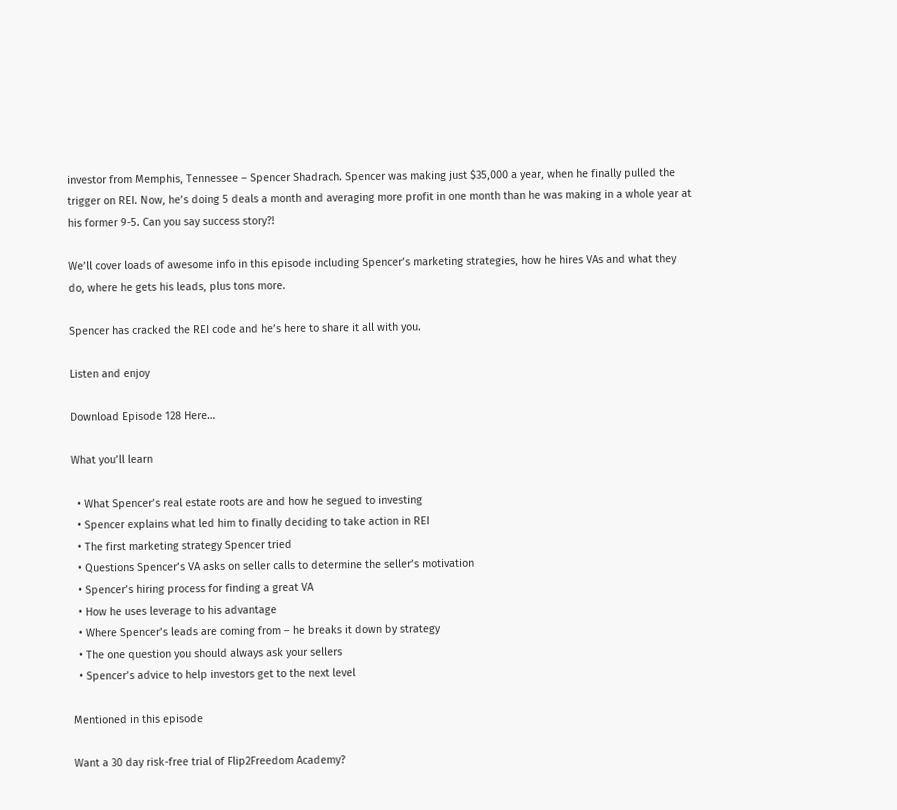investor from Memphis, Tennessee – Spencer Shadrach. Spencer was making just $35,000 a year, when he finally pulled the trigger on REI. Now, he’s doing 5 deals a month and averaging more profit in one month than he was making in a whole year at his former 9-5. Can you say success story?!

We’ll cover loads of awesome info in this episode including Spencer’s marketing strategies, how he hires VAs and what they do, where he gets his leads, plus tons more.

Spencer has cracked the REI code and he’s here to share it all with you.

Listen and enjoy

Download Episode 128 Here…

What you’ll learn

  • What Spencer’s real estate roots are and how he segued to investing
  • Spencer explains what led him to finally deciding to take action in REI
  • The first marketing strategy Spencer tried
  • Questions Spencer’s VA asks on seller calls to determine the seller’s motivation
  • Spencer’s hiring process for finding a great VA
  • How he uses leverage to his advantage
  • Where Spencer’s leads are coming from – he breaks it down by strategy
  • The one question you should always ask your sellers
  • Spencer’s advice to help investors get to the next level

Mentioned in this episode

Want a 30 day risk-free trial of Flip2Freedom Academy?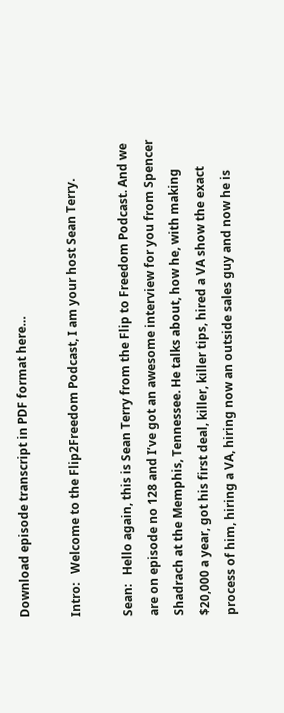Download episode transcript in PDF format here…

Intro:   Welcome to the Flip2Freedom Podcast, I am your host Sean Terry.

Sean:   Hello again, this is Sean Terry from the Flip to Freedom Podcast. And we are on episode no 128 and I’ve got an awesome interview for you from Spencer Shadrach at the Memphis, Tennessee. He talks about, how he, with making $20,000 a year, got his first deal, killer, killer tips, hired a VA show the exact process of him, hiring a VA, hiring now an outside sales guy and now he is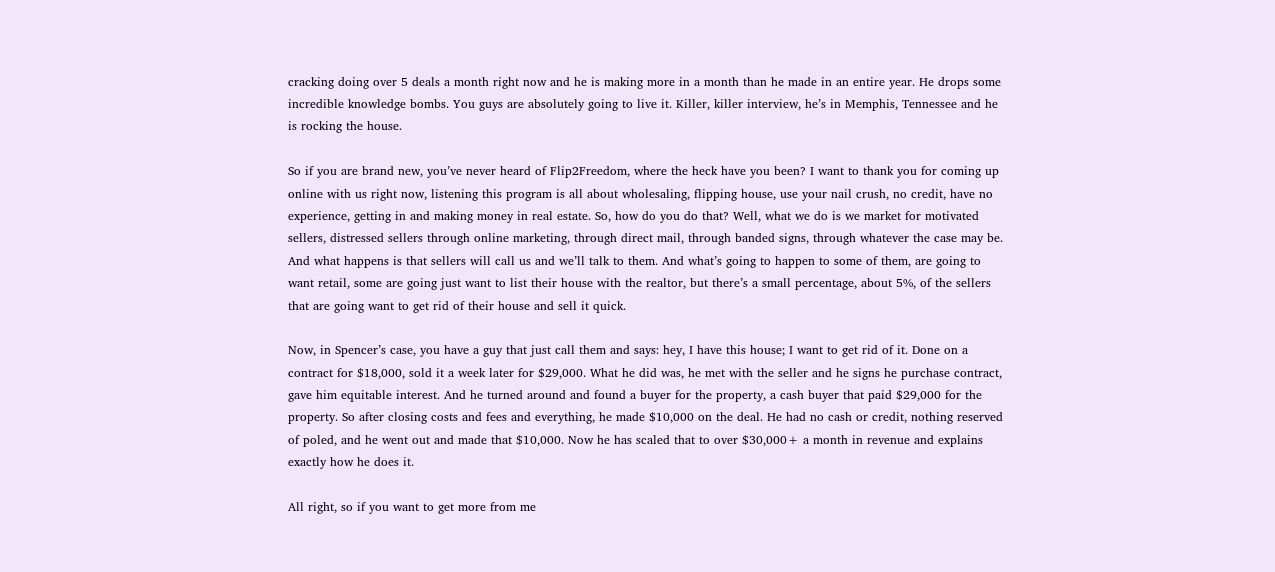cracking doing over 5 deals a month right now and he is making more in a month than he made in an entire year. He drops some incredible knowledge bombs. You guys are absolutely going to live it. Killer, killer interview, he’s in Memphis, Tennessee and he is rocking the house.

So if you are brand new, you’ve never heard of Flip2Freedom, where the heck have you been? I want to thank you for coming up online with us right now, listening this program is all about wholesaling, flipping house, use your nail crush, no credit, have no experience, getting in and making money in real estate. So, how do you do that? Well, what we do is we market for motivated sellers, distressed sellers through online marketing, through direct mail, through banded signs, through whatever the case may be. And what happens is that sellers will call us and we’ll talk to them. And what’s going to happen to some of them, are going to want retail, some are going just want to list their house with the realtor, but there’s a small percentage, about 5%, of the sellers that are going want to get rid of their house and sell it quick.

Now, in Spencer’s case, you have a guy that just call them and says: hey, I have this house; I want to get rid of it. Done on a contract for $18,000, sold it a week later for $29,000. What he did was, he met with the seller and he signs he purchase contract, gave him equitable interest. And he turned around and found a buyer for the property, a cash buyer that paid $29,000 for the property. So after closing costs and fees and everything, he made $10,000 on the deal. He had no cash or credit, nothing reserved of poled, and he went out and made that $10,000. Now he has scaled that to over $30,000+ a month in revenue and explains exactly how he does it.

All right, so if you want to get more from me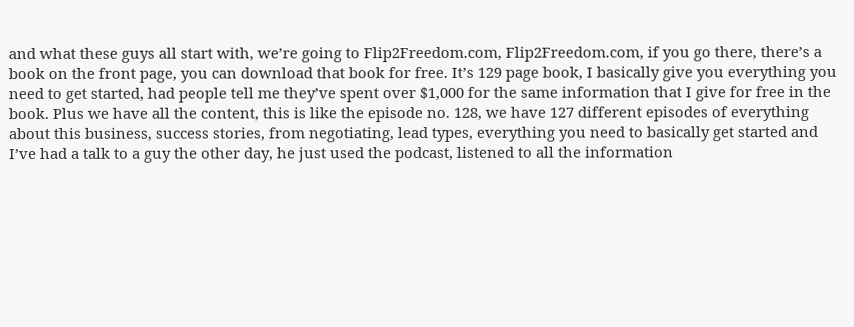and what these guys all start with, we’re going to Flip2Freedom.com, Flip2Freedom.com, if you go there, there’s a book on the front page, you can download that book for free. It’s 129 page book, I basically give you everything you need to get started, had people tell me they’ve spent over $1,000 for the same information that I give for free in the book. Plus we have all the content, this is like the episode no. 128, we have 127 different episodes of everything about this business, success stories, from negotiating, lead types, everything you need to basically get started and I’ve had a talk to a guy the other day, he just used the podcast, listened to all the information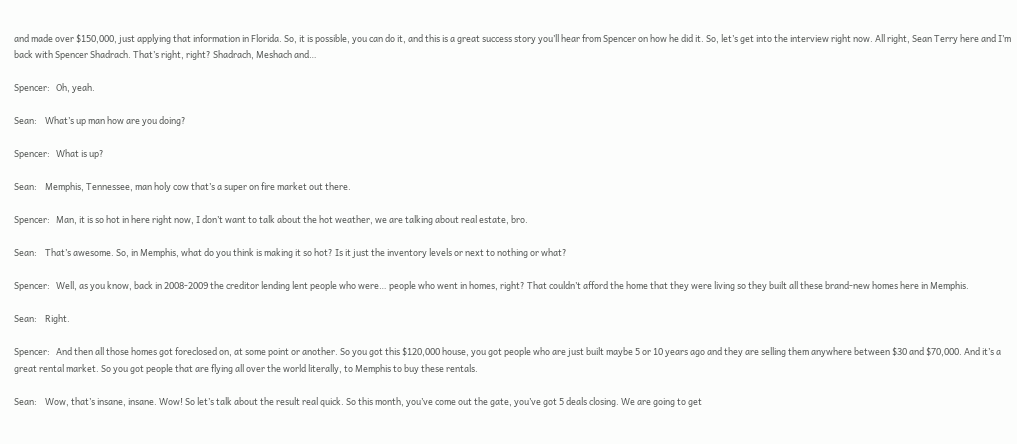and made over $150,000, just applying that information in Florida. So, it is possible, you can do it, and this is a great success story you’ll hear from Spencer on how he did it. So, let’s get into the interview right now. All right, Sean Terry here and I’m back with Spencer Shadrach. That’s right, right? Shadrach, Meshach and…

Spencer:   Oh, yeah.

Sean:    What’s up man how are you doing?

Spencer:   What is up?

Sean:    Memphis, Tennessee, man holy cow that’s a super on fire market out there.

Spencer:   Man, it is so hot in here right now, I don’t want to talk about the hot weather, we are talking about real estate, bro.

Sean:    That’s awesome. So, in Memphis, what do you think is making it so hot? Is it just the inventory levels or next to nothing or what?

Spencer:   Well, as you know, back in 2008-2009 the creditor lending lent people who were… people who went in homes, right? That couldn’t afford the home that they were living so they built all these brand-new homes here in Memphis.

Sean:    Right.

Spencer:   And then all those homes got foreclosed on, at some point or another. So you got this $120,000 house, you got people who are just built maybe 5 or 10 years ago and they are selling them anywhere between $30 and $70,000. And it’s a great rental market. So you got people that are flying all over the world literally, to Memphis to buy these rentals.

Sean:    Wow, that’s insane, insane. Wow! So let’s talk about the result real quick. So this month, you’ve come out the gate, you’ve got 5 deals closing. We are going to get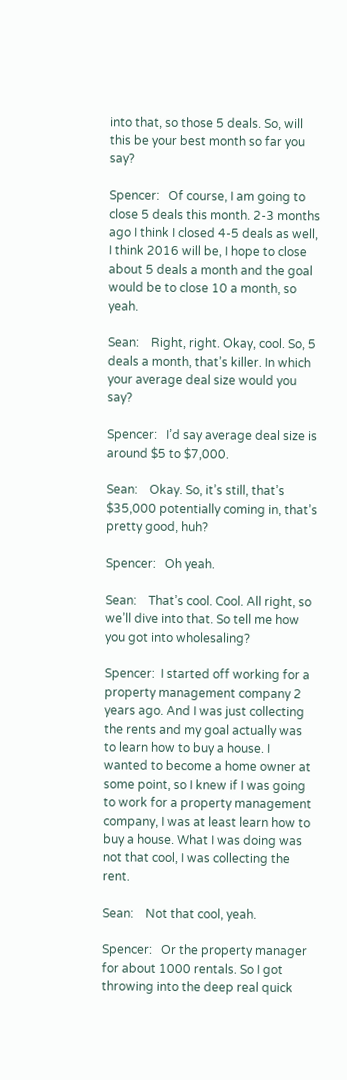into that, so those 5 deals. So, will this be your best month so far you say?

Spencer:   Of course, I am going to close 5 deals this month. 2-3 months ago I think I closed 4-5 deals as well, I think 2016 will be, I hope to close about 5 deals a month and the goal would be to close 10 a month, so yeah.

Sean:    Right, right. Okay, cool. So, 5 deals a month, that’s killer. In which your average deal size would you say?

Spencer:   I’d say average deal size is around $5 to $7,000.

Sean:    Okay. So, it’s still, that’s $35,000 potentially coming in, that’s pretty good, huh?

Spencer:   Oh yeah.

Sean:    That’s cool. Cool. All right, so we’ll dive into that. So tell me how you got into wholesaling?

Spencer:  I started off working for a property management company 2 years ago. And I was just collecting the rents and my goal actually was to learn how to buy a house. I wanted to become a home owner at some point, so I knew if I was going to work for a property management company, I was at least learn how to buy a house. What I was doing was not that cool, I was collecting the rent.

Sean:    Not that cool, yeah.

Spencer:   Or the property manager for about 1000 rentals. So I got throwing into the deep real quick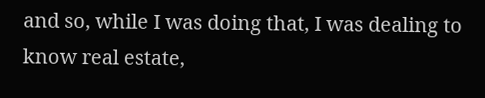and so, while I was doing that, I was dealing to know real estate,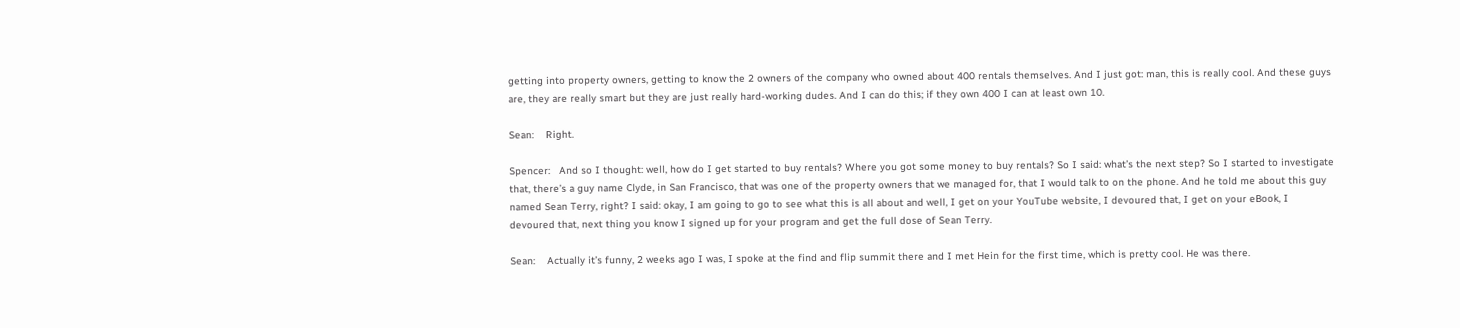getting into property owners, getting to know the 2 owners of the company who owned about 400 rentals themselves. And I just got: man, this is really cool. And these guys are, they are really smart but they are just really hard-working dudes. And I can do this; if they own 400 I can at least own 10.

Sean:    Right.

Spencer:   And so I thought: well, how do I get started to buy rentals? Where you got some money to buy rentals? So I said: what’s the next step? So I started to investigate that, there’s a guy name Clyde, in San Francisco, that was one of the property owners that we managed for, that I would talk to on the phone. And he told me about this guy named Sean Terry, right? I said: okay, I am going to go to see what this is all about and well, I get on your YouTube website, I devoured that, I get on your eBook, I devoured that, next thing you know I signed up for your program and get the full dose of Sean Terry.

Sean:    Actually it’s funny, 2 weeks ago I was, I spoke at the find and flip summit there and I met Hein for the first time, which is pretty cool. He was there.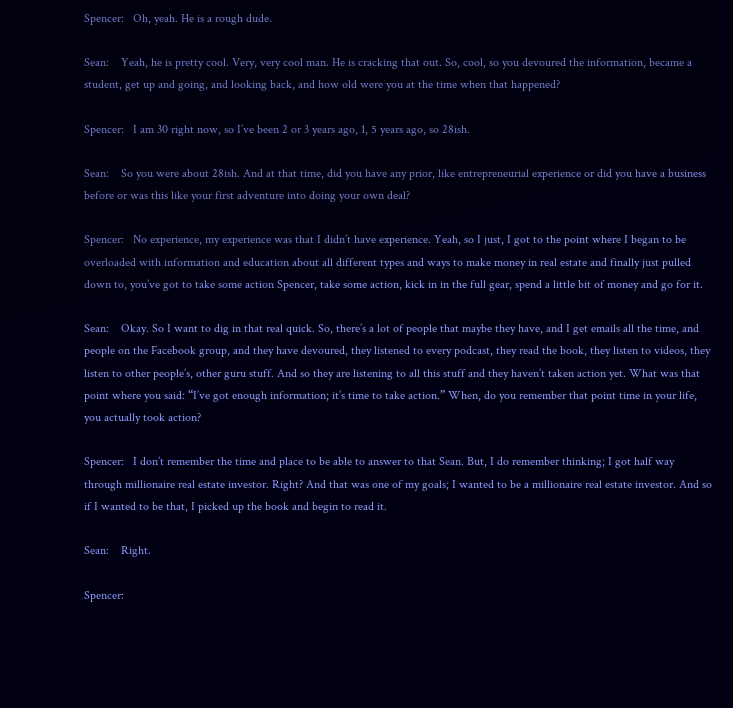Spencer:   Oh, yeah. He is a rough dude.

Sean:    Yeah, he is pretty cool. Very, very cool man. He is cracking that out. So, cool, so you devoured the information, became a student, get up and going, and looking back, and how old were you at the time when that happened?

Spencer:   I am 30 right now, so I’ve been 2 or 3 years ago, 1, 5 years ago, so 28ish.

Sean:    So you were about 28ish. And at that time, did you have any prior, like entrepreneurial experience or did you have a business before or was this like your first adventure into doing your own deal?

Spencer:   No experience, my experience was that I didn’t have experience. Yeah, so I just, I got to the point where I began to be overloaded with information and education about all different types and ways to make money in real estate and finally just pulled down to, you’ve got to take some action Spencer, take some action, kick in in the full gear, spend a little bit of money and go for it.

Sean:    Okay. So I want to dig in that real quick. So, there’s a lot of people that maybe they have, and I get emails all the time, and people on the Facebook group, and they have devoured, they listened to every podcast, they read the book, they listen to videos, they listen to other people’s, other guru stuff. And so they are listening to all this stuff and they haven’t taken action yet. What was that point where you said: “I’ve got enough information; it’s time to take action.” When, do you remember that point time in your life, you actually took action?

Spencer:   I don’t remember the time and place to be able to answer to that Sean. But, I do remember thinking; I got half way through millionaire real estate investor. Right? And that was one of my goals; I wanted to be a millionaire real estate investor. And so if I wanted to be that, I picked up the book and begin to read it.

Sean:    Right.

Spencer: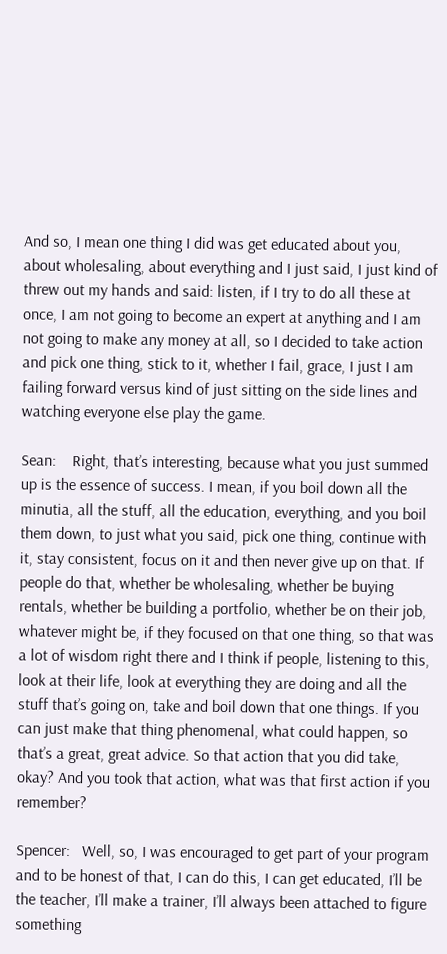And so, I mean one thing I did was get educated about you, about wholesaling, about everything and I just said, I just kind of threw out my hands and said: listen, if I try to do all these at once, I am not going to become an expert at anything and I am not going to make any money at all, so I decided to take action and pick one thing, stick to it, whether I fail, grace, I just I am failing forward versus kind of just sitting on the side lines and watching everyone else play the game.

Sean:    Right, that’s interesting, because what you just summed up is the essence of success. I mean, if you boil down all the minutia, all the stuff, all the education, everything, and you boil them down, to just what you said, pick one thing, continue with it, stay consistent, focus on it and then never give up on that. If people do that, whether be wholesaling, whether be buying rentals, whether be building a portfolio, whether be on their job, whatever might be, if they focused on that one thing, so that was a lot of wisdom right there and I think if people, listening to this, look at their life, look at everything they are doing and all the stuff that’s going on, take and boil down that one things. If you can just make that thing phenomenal, what could happen, so that’s a great, great advice. So that action that you did take, okay? And you took that action, what was that first action if you remember?

Spencer:   Well, so, I was encouraged to get part of your program and to be honest of that, I can do this, I can get educated, I’ll be the teacher, I’ll make a trainer, I’ll always been attached to figure something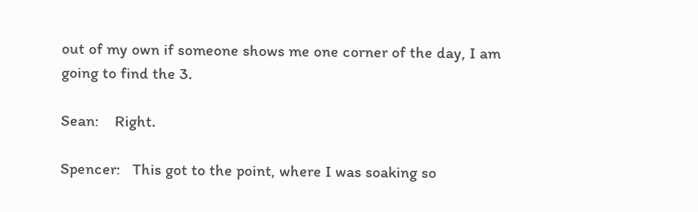out of my own if someone shows me one corner of the day, I am going to find the 3.

Sean:    Right.

Spencer:   This got to the point, where I was soaking so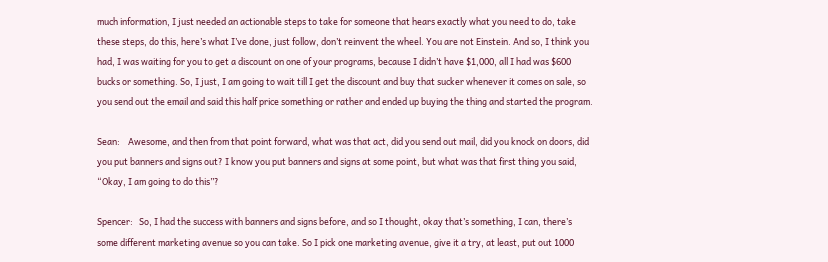much information, I just needed an actionable steps to take for someone that hears exactly what you need to do, take these steps, do this, here’s what I’ve done, just follow, don’t reinvent the wheel. You are not Einstein. And so, I think you had, I was waiting for you to get a discount on one of your programs, because I didn’t have $1,000, all I had was $600 bucks or something. So, I just, I am going to wait till I get the discount and buy that sucker whenever it comes on sale, so you send out the email and said this half price something or rather and ended up buying the thing and started the program.

Sean:    Awesome, and then from that point forward, what was that act, did you send out mail, did you knock on doors, did you put banners and signs out? I know you put banners and signs at some point, but what was that first thing you said, “Okay, I am going to do this”?

Spencer:   So, I had the success with banners and signs before, and so I thought, okay that’s something, I can, there’s some different marketing avenue so you can take. So I pick one marketing avenue, give it a try, at least, put out 1000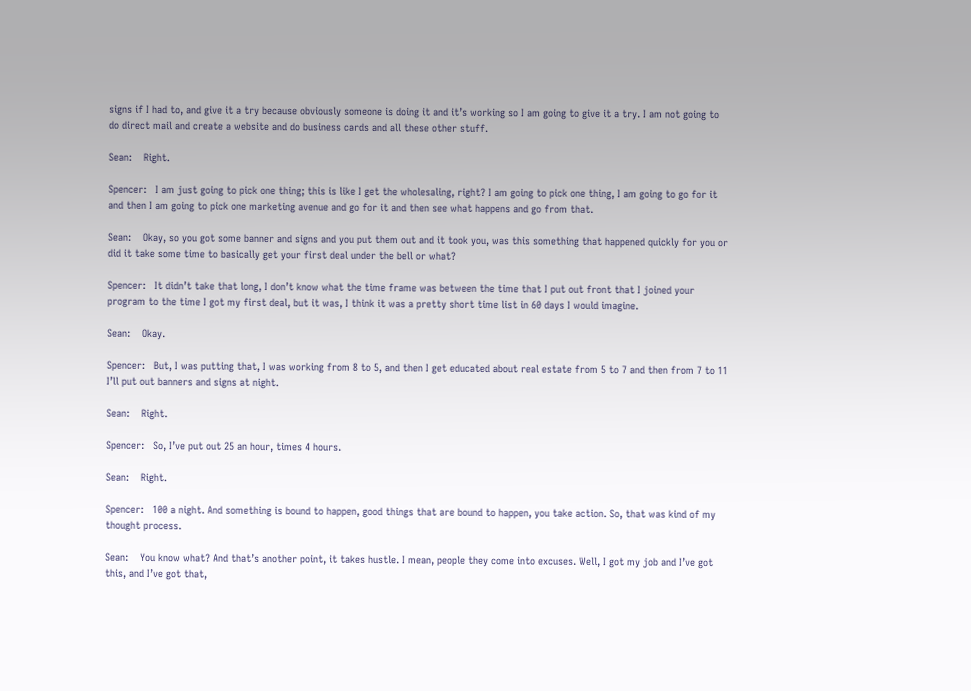signs if I had to, and give it a try because obviously someone is doing it and it’s working so I am going to give it a try. I am not going to do direct mail and create a website and do business cards and all these other stuff.

Sean:    Right.

Spencer:   I am just going to pick one thing; this is like I get the wholesaling, right? I am going to pick one thing, I am going to go for it and then I am going to pick one marketing avenue and go for it and then see what happens and go from that.

Sean:    Okay, so you got some banner and signs and you put them out and it took you, was this something that happened quickly for you or did it take some time to basically get your first deal under the bell or what?

Spencer:   It didn’t take that long, I don’t know what the time frame was between the time that I put out front that I joined your program to the time I got my first deal, but it was, I think it was a pretty short time list in 60 days I would imagine.

Sean:    Okay.

Spencer:   But, I was putting that, I was working from 8 to 5, and then I get educated about real estate from 5 to 7 and then from 7 to 11 I’ll put out banners and signs at night.

Sean:    Right.

Spencer:   So, I’ve put out 25 an hour, times 4 hours.

Sean:    Right.

Spencer:   100 a night. And something is bound to happen, good things that are bound to happen, you take action. So, that was kind of my thought process.

Sean:    You know what? And that’s another point, it takes hustle. I mean, people they come into excuses. Well, I got my job and I’ve got this, and I’ve got that,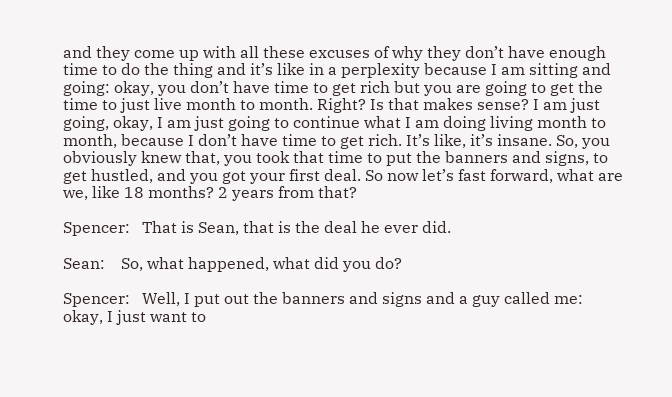and they come up with all these excuses of why they don’t have enough time to do the thing and it’s like in a perplexity because I am sitting and going: okay, you don’t have time to get rich but you are going to get the time to just live month to month. Right? Is that makes sense? I am just going, okay, I am just going to continue what I am doing living month to month, because I don’t have time to get rich. It’s like, it’s insane. So, you obviously knew that, you took that time to put the banners and signs, to get hustled, and you got your first deal. So now let’s fast forward, what are we, like 18 months? 2 years from that?

Spencer:   That is Sean, that is the deal he ever did.

Sean:    So, what happened, what did you do?

Spencer:   Well, I put out the banners and signs and a guy called me: okay, I just want to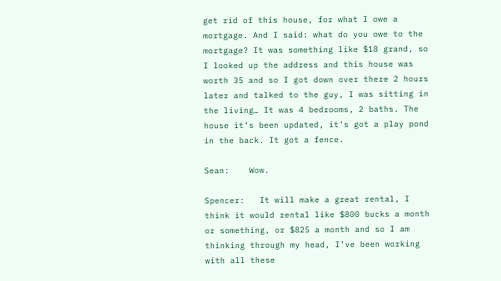get rid of this house, for what I owe a mortgage. And I said: what do you owe to the mortgage? It was something like $18 grand, so I looked up the address and this house was worth 35 and so I got down over there 2 hours later and talked to the guy, I was sitting in the living… It was 4 bedrooms, 2 baths. The house it’s been updated, it’s got a play pond in the back. It got a fence.

Sean:    Wow.

Spencer:   It will make a great rental, I think it would rental like $800 bucks a month or something, or $825 a month and so I am thinking through my head, I’ve been working with all these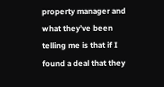property manager and what they’ve been telling me is that if I found a deal that they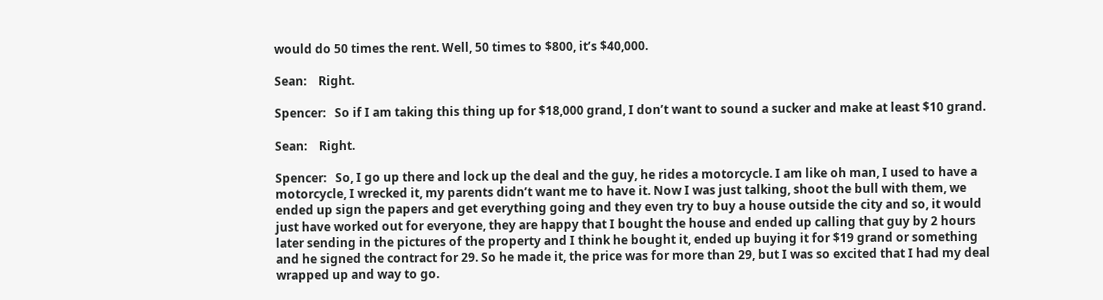would do 50 times the rent. Well, 50 times to $800, it’s $40,000.

Sean:    Right.

Spencer:   So if I am taking this thing up for $18,000 grand, I don’t want to sound a sucker and make at least $10 grand.

Sean:    Right.

Spencer:   So, I go up there and lock up the deal and the guy, he rides a motorcycle. I am like oh man, I used to have a motorcycle, I wrecked it, my parents didn’t want me to have it. Now I was just talking, shoot the bull with them, we ended up sign the papers and get everything going and they even try to buy a house outside the city and so, it would just have worked out for everyone, they are happy that I bought the house and ended up calling that guy by 2 hours later sending in the pictures of the property and I think he bought it, ended up buying it for $19 grand or something and he signed the contract for 29. So he made it, the price was for more than 29, but I was so excited that I had my deal wrapped up and way to go.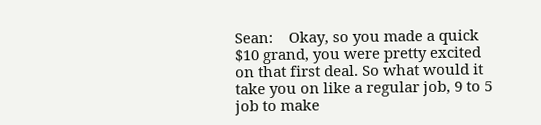Sean:    Okay, so you made a quick $10 grand, you were pretty excited on that first deal. So what would it take you on like a regular job, 9 to 5 job to make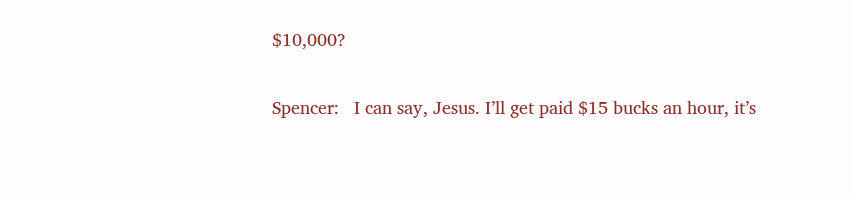$10,000?

Spencer:   I can say, Jesus. I’ll get paid $15 bucks an hour, it’s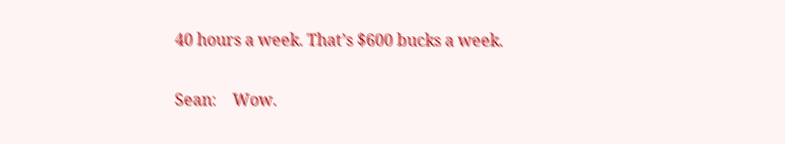40 hours a week. That’s $600 bucks a week.

Sean:    Wow.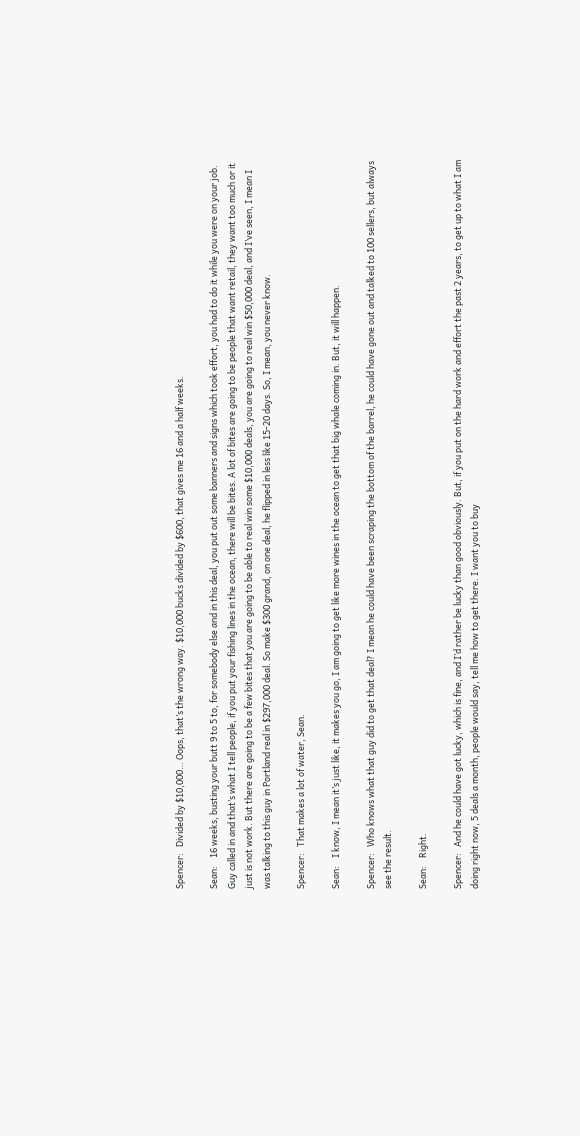Spencer:   Divided by $10,000… Oops, that’s the wrong way. $10,000 bucks divided by $600, that gives me 16 and a half weeks.

Sean:    16 weeks, busting your butt 9 to 5 to, for somebody else and in this deal, you put out some banners and signs which took effort, you had to do it while you were on your job. Guy called in and that’s what I tell people, if you put your fishing lines in the ocean, there will be bites. A lot of bites are going to be people that want retail, they want too much or it just is not work. But there are going to be a few bites that you are going to be able to real win some $10,000 deals, you are going to real win $50,000 deal, and I’ve seen, I mean I was talking to this guy in Portland real in $297,000 deal. So make $300 grand, on one deal, he flipped in less like 15-20 days. So, I mean, you never know.

Spencer:   That makes a lot of water, Sean.

Sean:    I know, I mean it’s just like, it makes you go, I am going to get like more wines in the ocean to get that big whale coming in. But, it will happen.

Spencer:   Who knows what that guy did to get that deal? I mean he could have been scraping the bottom of the barrel, he could have gone out and talked to 100 sellers, but always see the result.

Sean:    Right.

Spencer:   And he could have got lucky, which is fine, and I’d rather be lucky than good obviously. But, if you put on the hard work and effort the past 2 years, to get up to what I am doing right now, 5 deals a month, people would say, tell me how to get there. I want you to buy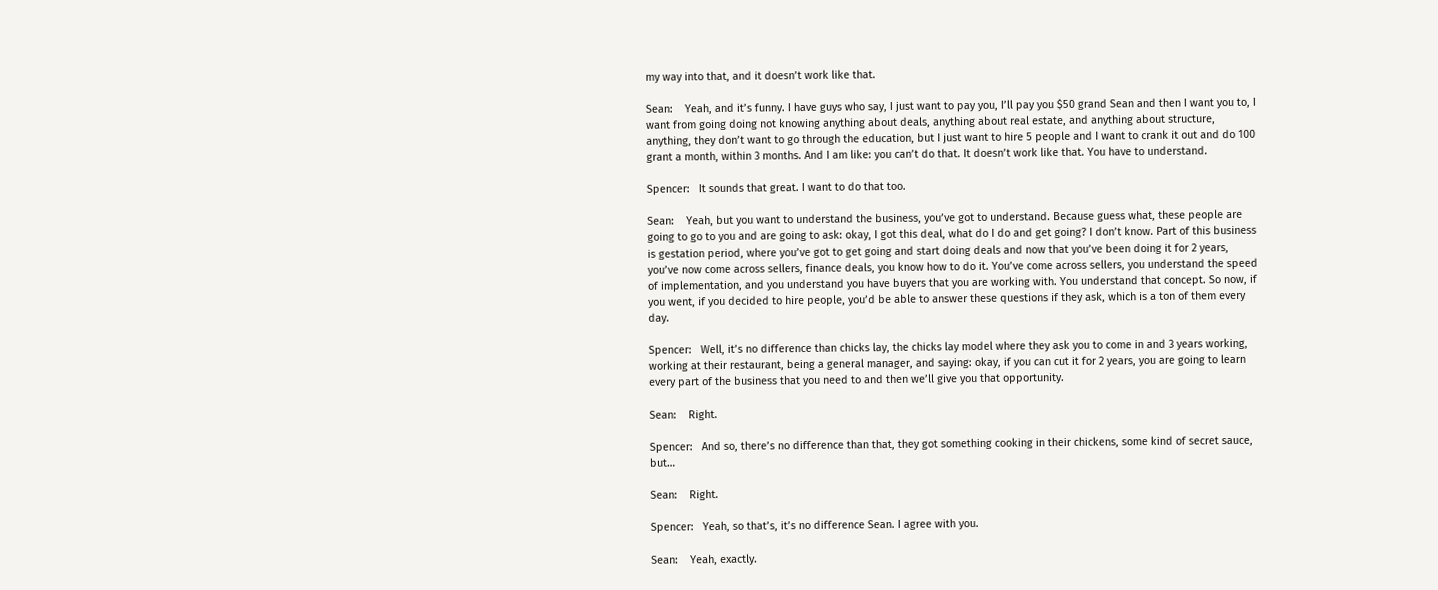my way into that, and it doesn’t work like that.

Sean:    Yeah, and it’s funny. I have guys who say, I just want to pay you, I’ll pay you $50 grand Sean and then I want you to, I want from going doing not knowing anything about deals, anything about real estate, and anything about structure, anything, they don’t want to go through the education, but I just want to hire 5 people and I want to crank it out and do 100 grant a month, within 3 months. And I am like: you can’t do that. It doesn’t work like that. You have to understand.

Spencer:   It sounds that great. I want to do that too.

Sean:    Yeah, but you want to understand the business, you’ve got to understand. Because guess what, these people are going to go to you and are going to ask: okay, I got this deal, what do I do and get going? I don’t know. Part of this business is gestation period, where you’ve got to get going and start doing deals and now that you’ve been doing it for 2 years, you’ve now come across sellers, finance deals, you know how to do it. You’ve come across sellers, you understand the speed of implementation, and you understand you have buyers that you are working with. You understand that concept. So now, if you went, if you decided to hire people, you’d be able to answer these questions if they ask, which is a ton of them every day.

Spencer:   Well, it’s no difference than chicks lay, the chicks lay model where they ask you to come in and 3 years working, working at their restaurant, being a general manager, and saying: okay, if you can cut it for 2 years, you are going to learn every part of the business that you need to and then we’ll give you that opportunity.

Sean:    Right.

Spencer:   And so, there’s no difference than that, they got something cooking in their chickens, some kind of secret sauce, but…

Sean:    Right.

Spencer:   Yeah, so that’s, it’s no difference Sean. I agree with you.

Sean:    Yeah, exactly.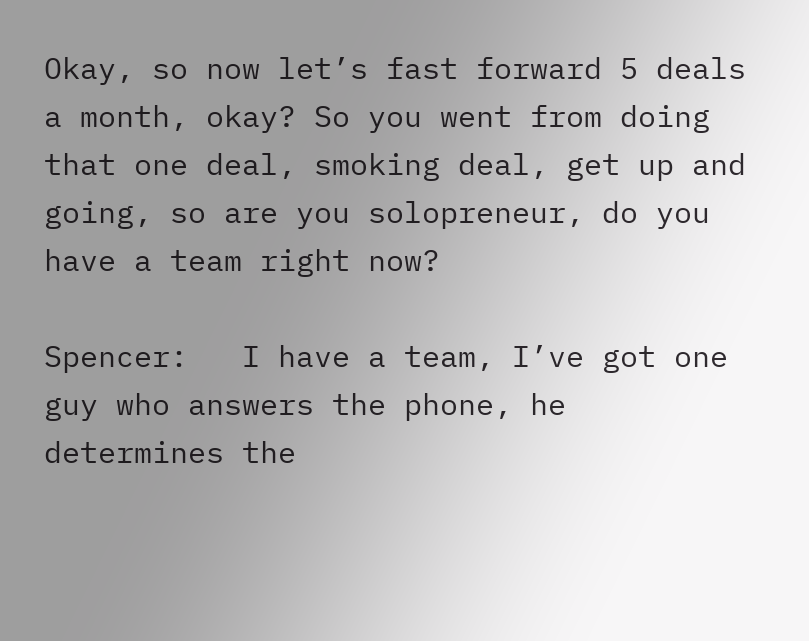Okay, so now let’s fast forward 5 deals a month, okay? So you went from doing that one deal, smoking deal, get up and going, so are you solopreneur, do you have a team right now?

Spencer:   I have a team, I’ve got one guy who answers the phone, he determines the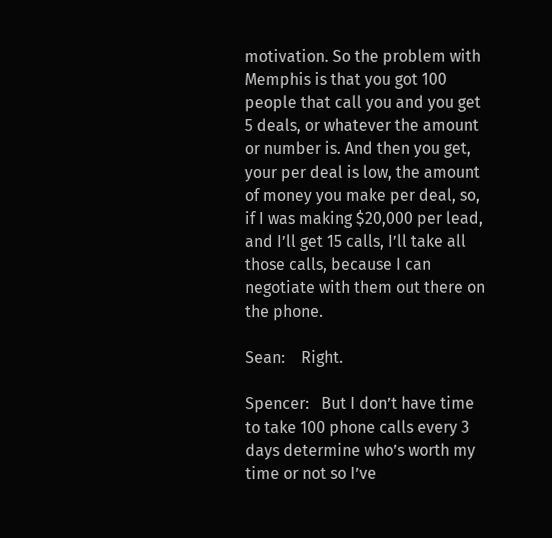motivation. So the problem with Memphis is that you got 100 people that call you and you get 5 deals, or whatever the amount or number is. And then you get, your per deal is low, the amount of money you make per deal, so, if I was making $20,000 per lead, and I’ll get 15 calls, I’ll take all those calls, because I can negotiate with them out there on the phone.

Sean:    Right.

Spencer:   But I don’t have time to take 100 phone calls every 3 days determine who’s worth my time or not so I’ve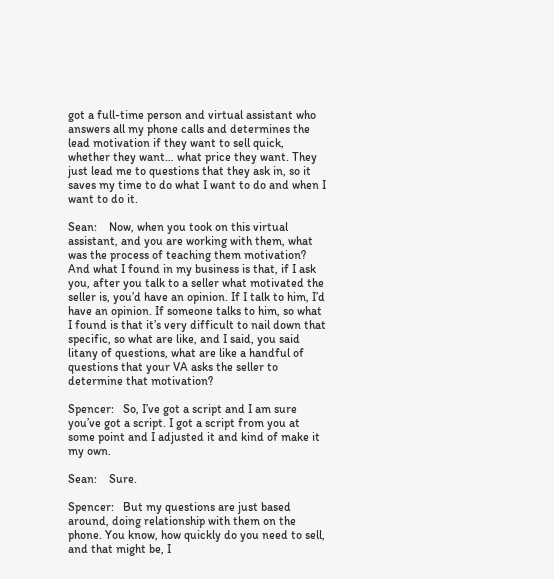got a full-time person and virtual assistant who answers all my phone calls and determines the lead motivation if they want to sell quick, whether they want… what price they want. They just lead me to questions that they ask in, so it saves my time to do what I want to do and when I want to do it.

Sean:    Now, when you took on this virtual assistant, and you are working with them, what was the process of teaching them motivation? And what I found in my business is that, if I ask you, after you talk to a seller what motivated the seller is, you’d have an opinion. If I talk to him, I’d have an opinion. If someone talks to him, so what I found is that it’s very difficult to nail down that specific, so what are like, and I said, you said litany of questions, what are like a handful of questions that your VA asks the seller to determine that motivation?

Spencer:   So, I’ve got a script and I am sure you’ve got a script. I got a script from you at some point and I adjusted it and kind of make it my own.

Sean:    Sure.

Spencer:   But my questions are just based around, doing relationship with them on the phone. You know, how quickly do you need to sell, and that might be, I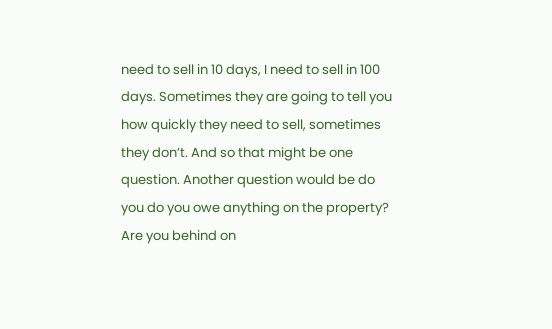need to sell in 10 days, I need to sell in 100 days. Sometimes they are going to tell you how quickly they need to sell, sometimes they don’t. And so that might be one question. Another question would be do you do you owe anything on the property? Are you behind on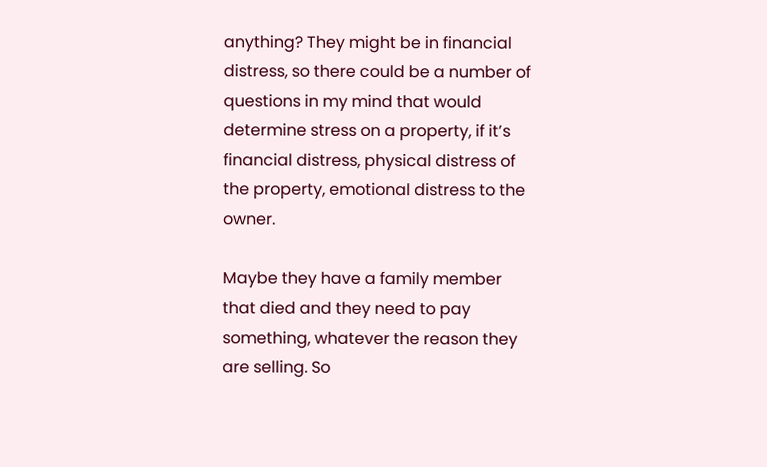anything? They might be in financial distress, so there could be a number of questions in my mind that would determine stress on a property, if it’s financial distress, physical distress of the property, emotional distress to the owner.

Maybe they have a family member that died and they need to pay something, whatever the reason they are selling. So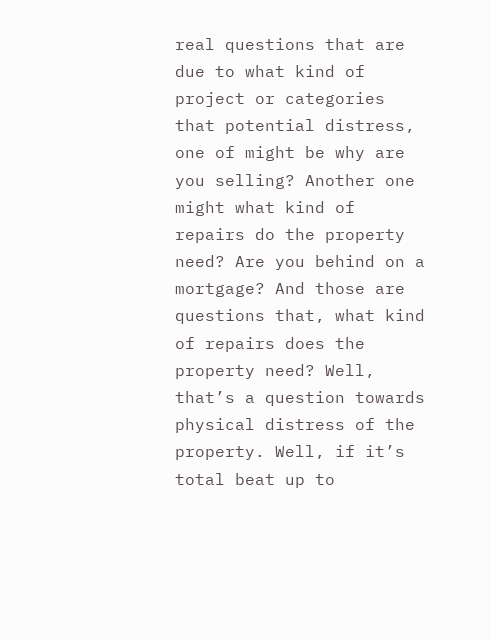real questions that are due to what kind of project or categories that potential distress, one of might be why are you selling? Another one might what kind of repairs do the property need? Are you behind on a mortgage? And those are questions that, what kind of repairs does the property need? Well, that’s a question towards physical distress of the property. Well, if it’s total beat up to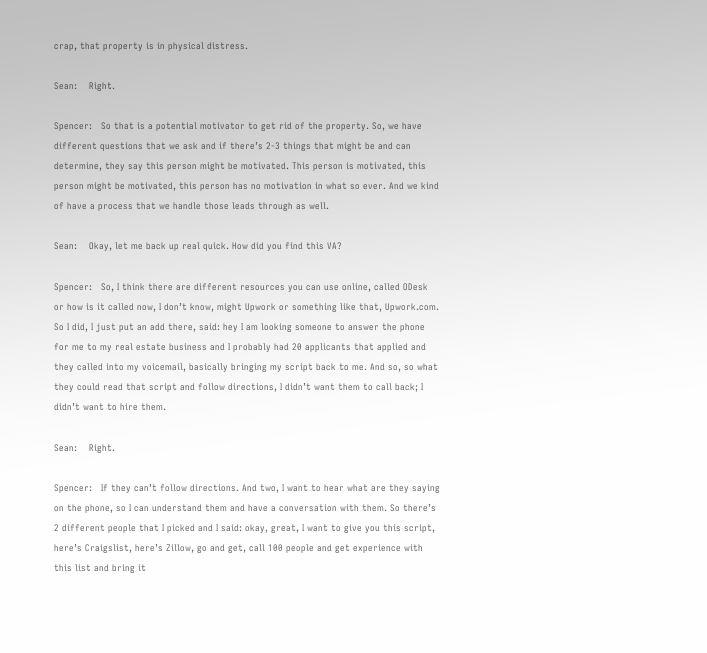crap, that property is in physical distress.

Sean:    Right.

Spencer:   So that is a potential motivator to get rid of the property. So, we have different questions that we ask and if there’s 2-3 things that might be and can determine, they say this person might be motivated. This person is motivated, this person might be motivated, this person has no motivation in what so ever. And we kind of have a process that we handle those leads through as well.

Sean:    Okay, let me back up real quick. How did you find this VA?

Spencer:   So, I think there are different resources you can use online, called ODesk or how is it called now, I don’t know, might Upwork or something like that, Upwork.com. So I did, I just put an add there, said: hey I am looking someone to answer the phone for me to my real estate business and I probably had 20 applicants that applied and they called into my voicemail, basically bringing my script back to me. And so, so what they could read that script and follow directions, I didn’t want them to call back; I didn’t want to hire them.

Sean:    Right.

Spencer:   If they can’t follow directions. And two, I want to hear what are they saying on the phone, so I can understand them and have a conversation with them. So there’s 2 different people that I picked and I said: okay, great, I want to give you this script, here’s Craigslist, here’s Zillow, go and get, call 100 people and get experience with this list and bring it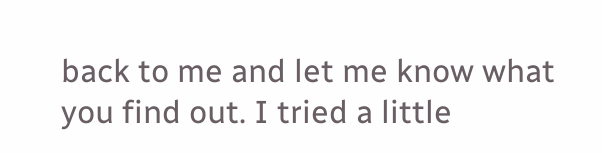back to me and let me know what you find out. I tried a little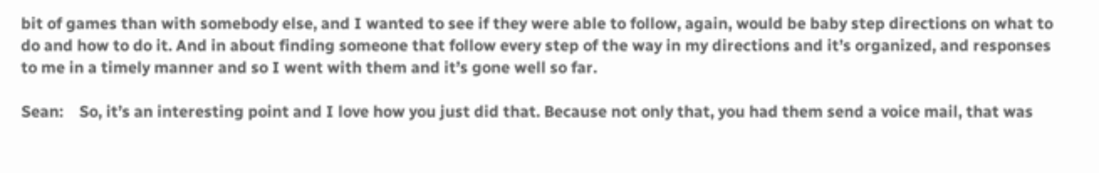bit of games than with somebody else, and I wanted to see if they were able to follow, again, would be baby step directions on what to do and how to do it. And in about finding someone that follow every step of the way in my directions and it’s organized, and responses to me in a timely manner and so I went with them and it’s gone well so far.

Sean:    So, it’s an interesting point and I love how you just did that. Because not only that, you had them send a voice mail, that was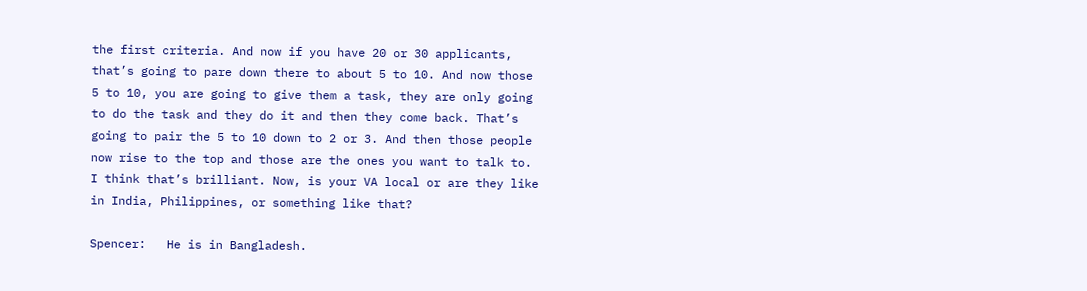the first criteria. And now if you have 20 or 30 applicants, that’s going to pare down there to about 5 to 10. And now those 5 to 10, you are going to give them a task, they are only going to do the task and they do it and then they come back. That’s going to pair the 5 to 10 down to 2 or 3. And then those people now rise to the top and those are the ones you want to talk to. I think that’s brilliant. Now, is your VA local or are they like in India, Philippines, or something like that?

Spencer:   He is in Bangladesh.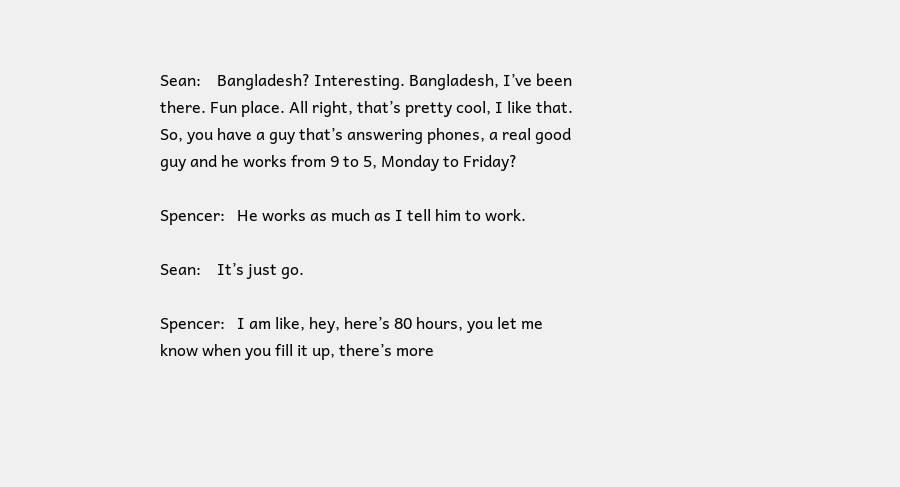Sean:    Bangladesh? Interesting. Bangladesh, I’ve been there. Fun place. All right, that’s pretty cool, I like that. So, you have a guy that’s answering phones, a real good guy and he works from 9 to 5, Monday to Friday?

Spencer:   He works as much as I tell him to work.

Sean:    It’s just go.

Spencer:   I am like, hey, here’s 80 hours, you let me know when you fill it up, there’s more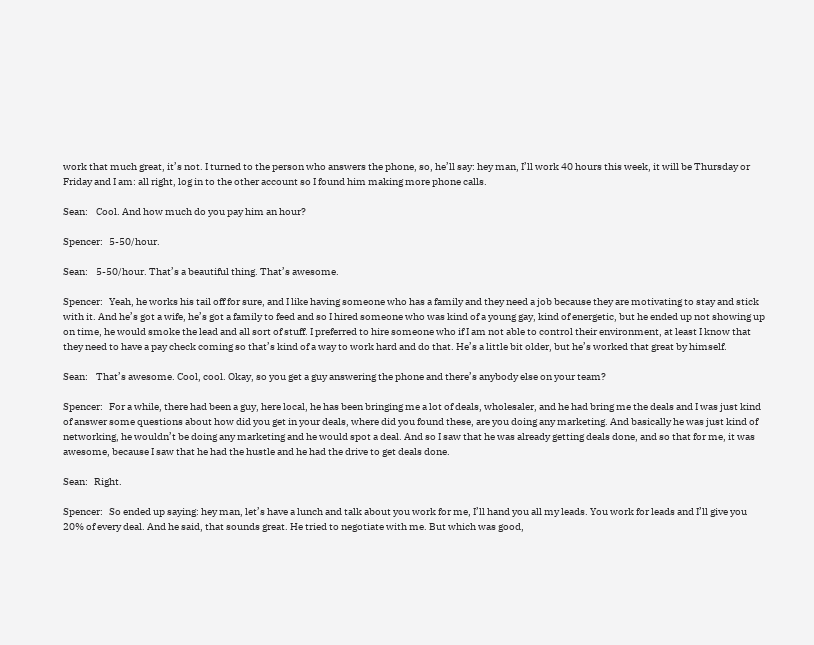work that much great, it’s not. I turned to the person who answers the phone, so, he’ll say: hey man, I’ll work 40 hours this week, it will be Thursday or Friday and I am: all right, log in to the other account so I found him making more phone calls.

Sean:    Cool. And how much do you pay him an hour?

Spencer:   5-50/hour.

Sean:    5-50/hour. That’s a beautiful thing. That’s awesome.

Spencer:   Yeah, he works his tail off for sure, and I like having someone who has a family and they need a job because they are motivating to stay and stick with it. And he’s got a wife, he’s got a family to feed and so I hired someone who was kind of a young gay, kind of energetic, but he ended up not showing up on time, he would smoke the lead and all sort of stuff. I preferred to hire someone who if I am not able to control their environment, at least I know that they need to have a pay check coming so that’s kind of a way to work hard and do that. He’s a little bit older, but he’s worked that great by himself.

Sean:    That’s awesome. Cool, cool. Okay, so you get a guy answering the phone and there’s anybody else on your team?

Spencer:   For a while, there had been a guy, here local, he has been bringing me a lot of deals, wholesaler, and he had bring me the deals and I was just kind of answer some questions about how did you get in your deals, where did you found these, are you doing any marketing. And basically he was just kind of networking, he wouldn’t be doing any marketing and he would spot a deal. And so I saw that he was already getting deals done, and so that for me, it was awesome, because I saw that he had the hustle and he had the drive to get deals done.

Sean:   Right.

Spencer:   So ended up saying: hey man, let’s have a lunch and talk about you work for me, I’ll hand you all my leads. You work for leads and I’ll give you 20% of every deal. And he said, that sounds great. He tried to negotiate with me. But which was good,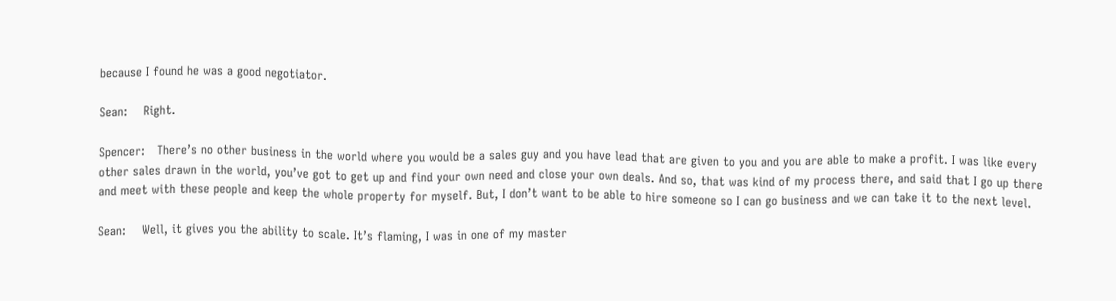because I found he was a good negotiator.

Sean:    Right.

Spencer:   There’s no other business in the world where you would be a sales guy and you have lead that are given to you and you are able to make a profit. I was like every other sales drawn in the world, you’ve got to get up and find your own need and close your own deals. And so, that was kind of my process there, and said that I go up there and meet with these people and keep the whole property for myself. But, I don’t want to be able to hire someone so I can go business and we can take it to the next level.

Sean:    Well, it gives you the ability to scale. It’s flaming, I was in one of my master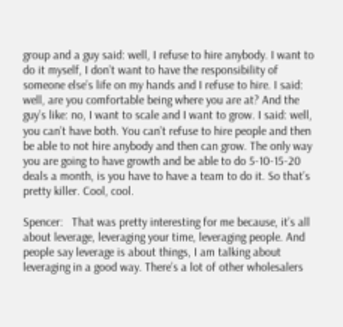group and a guy said: well, I refuse to hire anybody. I want to do it myself, I don’t want to have the responsibility of someone else’s life on my hands and I refuse to hire. I said: well, are you comfortable being where you are at? And the guy’s like: no, I want to scale and I want to grow. I said: well, you can’t have both. You can’t refuse to hire people and then be able to not hire anybody and then can grow. The only way you are going to have growth and be able to do 5-10-15-20 deals a month, is you have to have a team to do it. So that’s pretty killer. Cool, cool.

Spencer:   That was pretty interesting for me because, it’s all about leverage, leveraging your time, leveraging people. And people say leverage is about things, I am talking about leveraging in a good way. There’s a lot of other wholesalers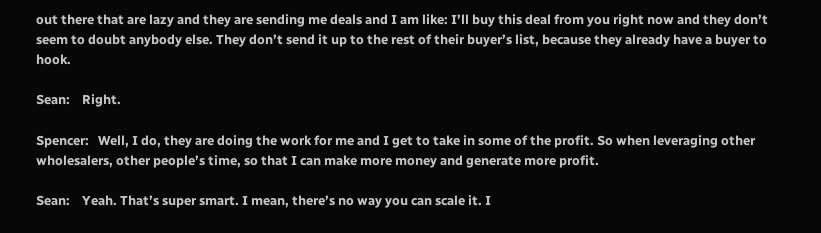out there that are lazy and they are sending me deals and I am like: I’ll buy this deal from you right now and they don’t seem to doubt anybody else. They don’t send it up to the rest of their buyer’s list, because they already have a buyer to hook.

Sean:    Right.

Spencer:   Well, I do, they are doing the work for me and I get to take in some of the profit. So when leveraging other wholesalers, other people’s time, so that I can make more money and generate more profit.

Sean:    Yeah. That’s super smart. I mean, there’s no way you can scale it. I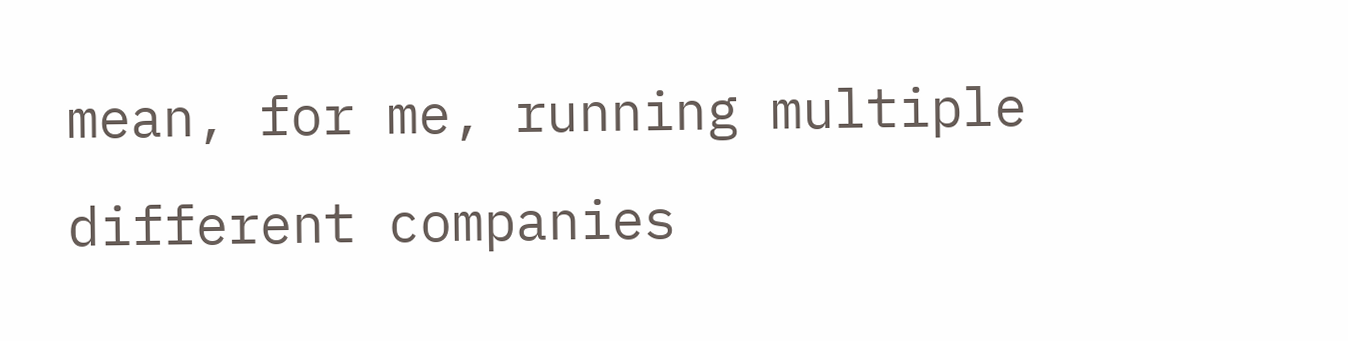mean, for me, running multiple different companies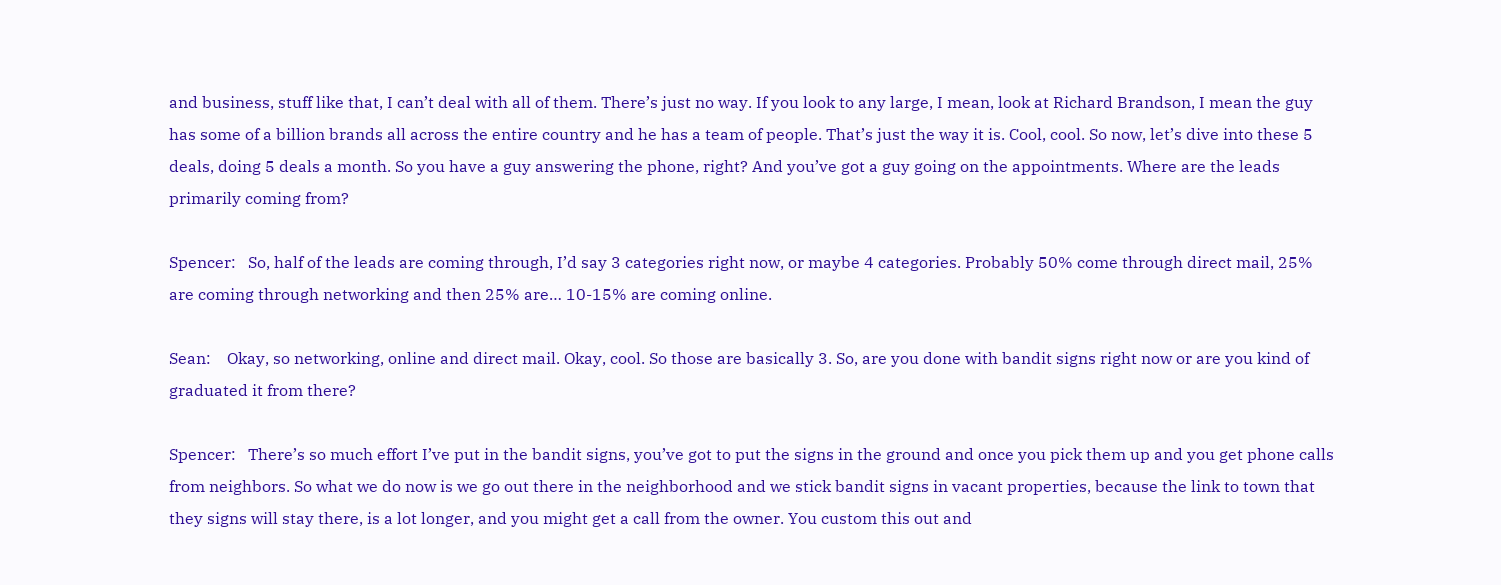and business, stuff like that, I can’t deal with all of them. There’s just no way. If you look to any large, I mean, look at Richard Brandson, I mean the guy has some of a billion brands all across the entire country and he has a team of people. That’s just the way it is. Cool, cool. So now, let’s dive into these 5 deals, doing 5 deals a month. So you have a guy answering the phone, right? And you’ve got a guy going on the appointments. Where are the leads primarily coming from?

Spencer:   So, half of the leads are coming through, I’d say 3 categories right now, or maybe 4 categories. Probably 50% come through direct mail, 25% are coming through networking and then 25% are… 10-15% are coming online.

Sean:    Okay, so networking, online and direct mail. Okay, cool. So those are basically 3. So, are you done with bandit signs right now or are you kind of graduated it from there?

Spencer:   There’s so much effort I’ve put in the bandit signs, you’ve got to put the signs in the ground and once you pick them up and you get phone calls from neighbors. So what we do now is we go out there in the neighborhood and we stick bandit signs in vacant properties, because the link to town that they signs will stay there, is a lot longer, and you might get a call from the owner. You custom this out and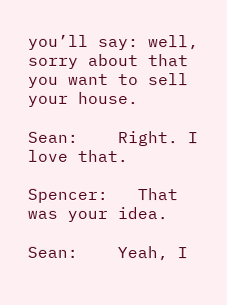you’ll say: well, sorry about that you want to sell your house.

Sean:    Right. I love that.

Spencer:   That was your idea.

Sean:    Yeah, I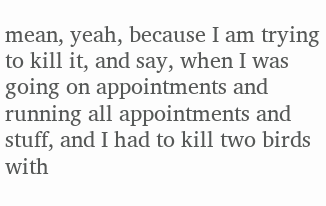mean, yeah, because I am trying to kill it, and say, when I was going on appointments and running all appointments and stuff, and I had to kill two birds with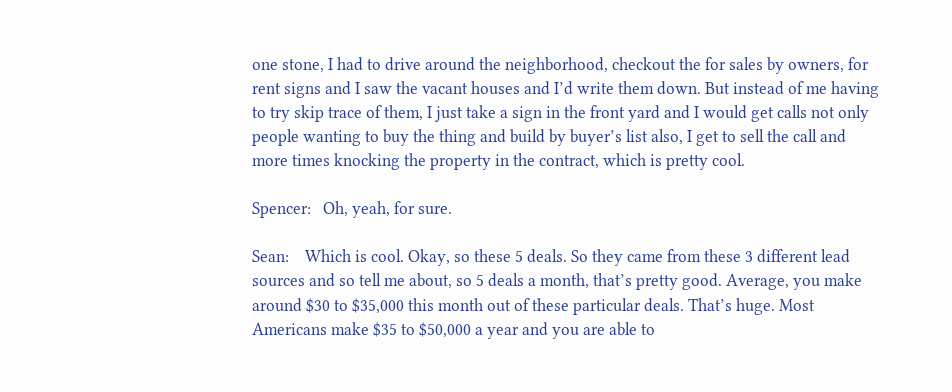one stone, I had to drive around the neighborhood, checkout the for sales by owners, for rent signs and I saw the vacant houses and I’d write them down. But instead of me having to try skip trace of them, I just take a sign in the front yard and I would get calls not only people wanting to buy the thing and build by buyer’s list also, I get to sell the call and more times knocking the property in the contract, which is pretty cool.

Spencer:   Oh, yeah, for sure.

Sean:    Which is cool. Okay, so these 5 deals. So they came from these 3 different lead sources and so tell me about, so 5 deals a month, that’s pretty good. Average, you make around $30 to $35,000 this month out of these particular deals. That’s huge. Most Americans make $35 to $50,000 a year and you are able to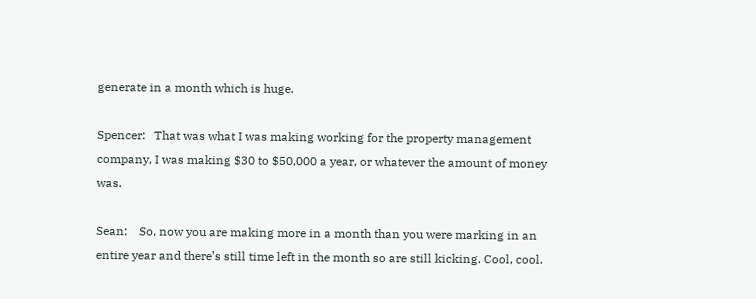generate in a month which is huge.

Spencer:   That was what I was making working for the property management company, I was making $30 to $50,000 a year, or whatever the amount of money was.

Sean:    So, now you are making more in a month than you were marking in an entire year and there’s still time left in the month so are still kicking. Cool, cool.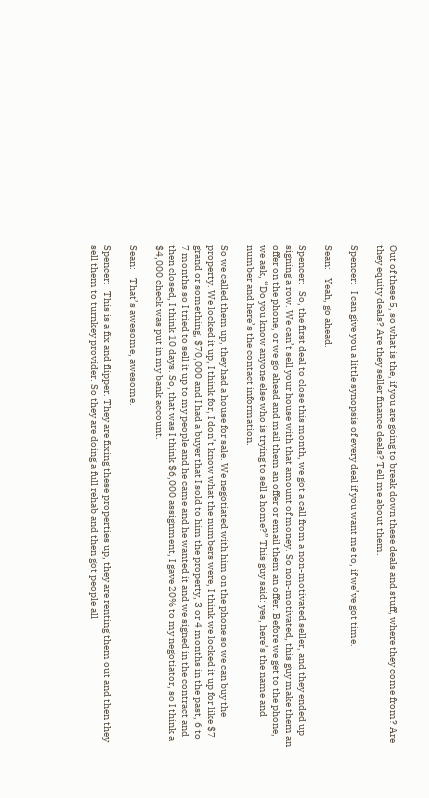Out of these 5, so what is the, if you are going to break down these deals and stuff, where they come from? Are they equity deals? Are they seller finance deals? Tell me about them.

Spencer:   I can give you a little synopsis of every deal if you want me to, if we’ve got time.

Sean:    Yeah, go ahead.

Spencer:   So, the first deal to close this month, we got a call from a non-motivated seller, and they ended up signing a row. We can’t sell your house with that amount of money. So non-motivated, this guy make them an offer on the phone, or we go ahead and mail them an offer or email them an offer. Before we get to the phone, we ask, “Do you know anyone else who is trying to sell a home?” This guy said: yes, here’s the name and number and here’s the contact information.

So we called them up, they had a house for sale. We negotiated with him on the phone so we can buy the property. We locked it up, I think for, I don’t know what the numbers were, I think we locked it up for like $7 grand or something, $70,000 and I had a buyer that I sold to him the property, 3 or 4 months in the past, 6 to 7 months so I tried to sell it up to my people and he came and he wanted it and we signed in the contract and then closed, I think 10 days. So, that was I think $6,000 assignment, I gave 20% to my negotiator, so I think a $4,000 check was put in my bank account.

Sean:    That’s awesome, awesome.

Spencer:   This is a fix and flipper. They are fixing these properties up, they are renting them out and then they sell them to turnkey provider. So they are doing a full rehab and then got people all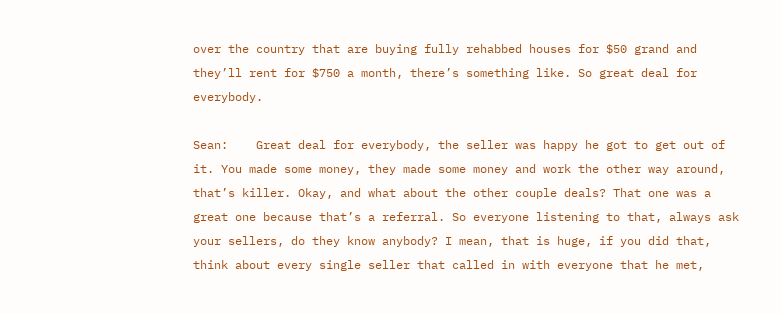over the country that are buying fully rehabbed houses for $50 grand and they’ll rent for $750 a month, there’s something like. So great deal for everybody.

Sean:    Great deal for everybody, the seller was happy he got to get out of it. You made some money, they made some money and work the other way around, that’s killer. Okay, and what about the other couple deals? That one was a great one because that’s a referral. So everyone listening to that, always ask your sellers, do they know anybody? I mean, that is huge, if you did that, think about every single seller that called in with everyone that he met,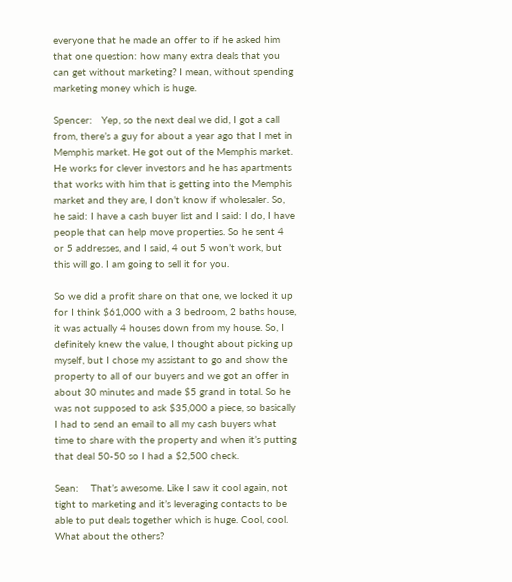everyone that he made an offer to if he asked him that one question: how many extra deals that you can get without marketing? I mean, without spending marketing money which is huge.

Spencer:   Yep, so the next deal we did, I got a call from, there’s a guy for about a year ago that I met in Memphis market. He got out of the Memphis market. He works for clever investors and he has apartments that works with him that is getting into the Memphis market and they are, I don’t know if wholesaler. So, he said: I have a cash buyer list and I said: I do, I have people that can help move properties. So he sent 4 or 5 addresses, and I said, 4 out 5 won’t work, but this will go. I am going to sell it for you.

So we did a profit share on that one, we locked it up for I think $61,000 with a 3 bedroom, 2 baths house, it was actually 4 houses down from my house. So, I definitely knew the value, I thought about picking up myself, but I chose my assistant to go and show the property to all of our buyers and we got an offer in about 30 minutes and made $5 grand in total. So he was not supposed to ask $35,000 a piece, so basically I had to send an email to all my cash buyers what time to share with the property and when it’s putting that deal 50-50 so I had a $2,500 check.

Sean:    That’s awesome. Like I saw it cool again, not tight to marketing and it’s leveraging contacts to be able to put deals together which is huge. Cool, cool. What about the others?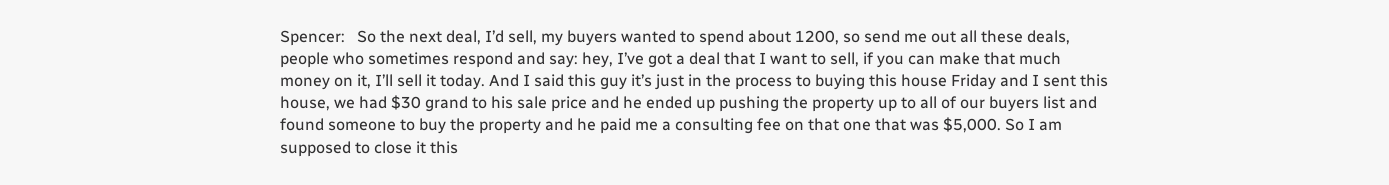Spencer:   So the next deal, I’d sell, my buyers wanted to spend about 1200, so send me out all these deals, people who sometimes respond and say: hey, I’ve got a deal that I want to sell, if you can make that much money on it, I’ll sell it today. And I said this guy it’s just in the process to buying this house Friday and I sent this house, we had $30 grand to his sale price and he ended up pushing the property up to all of our buyers list and found someone to buy the property and he paid me a consulting fee on that one that was $5,000. So I am supposed to close it this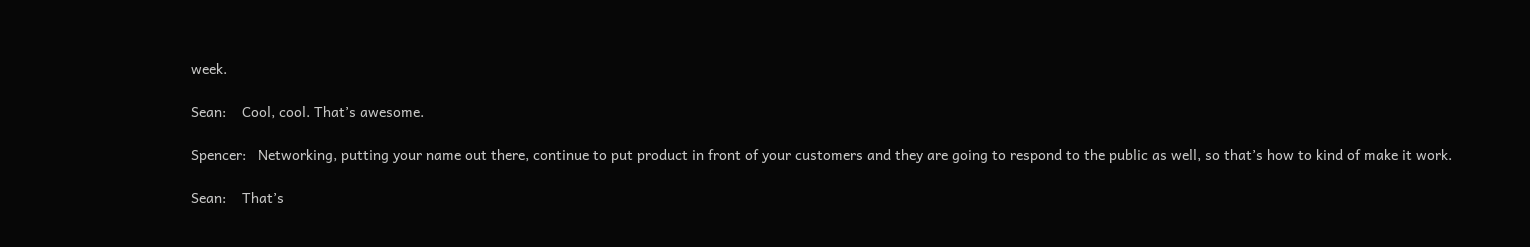week.

Sean:    Cool, cool. That’s awesome.

Spencer:   Networking, putting your name out there, continue to put product in front of your customers and they are going to respond to the public as well, so that’s how to kind of make it work.

Sean:    That’s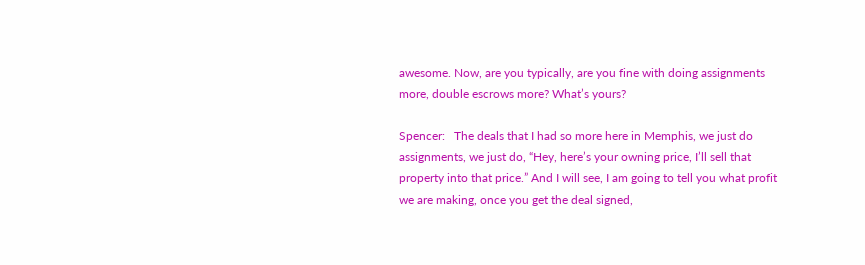awesome. Now, are you typically, are you fine with doing assignments more, double escrows more? What’s yours?

Spencer:   The deals that I had so more here in Memphis, we just do assignments, we just do, “Hey, here’s your owning price, I’ll sell that property into that price.” And I will see, I am going to tell you what profit we are making, once you get the deal signed,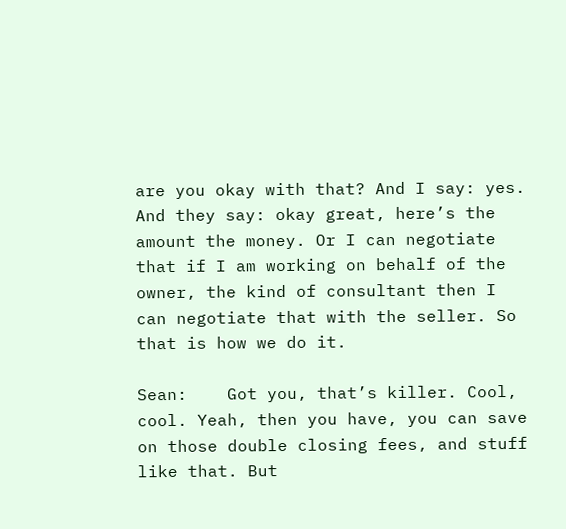are you okay with that? And I say: yes. And they say: okay great, here’s the amount the money. Or I can negotiate that if I am working on behalf of the owner, the kind of consultant then I can negotiate that with the seller. So that is how we do it.

Sean:    Got you, that’s killer. Cool, cool. Yeah, then you have, you can save on those double closing fees, and stuff like that. But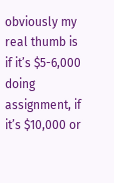obviously my real thumb is if it’s $5-6,000 doing assignment, if it’s $10,000 or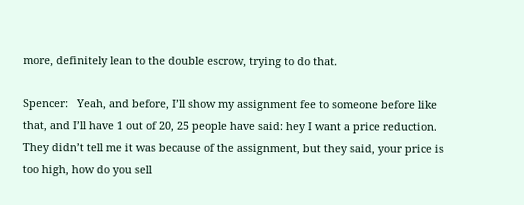more, definitely lean to the double escrow, trying to do that.

Spencer:   Yeah, and before, I’ll show my assignment fee to someone before like that, and I’ll have 1 out of 20, 25 people have said: hey I want a price reduction. They didn’t tell me it was because of the assignment, but they said, your price is too high, how do you sell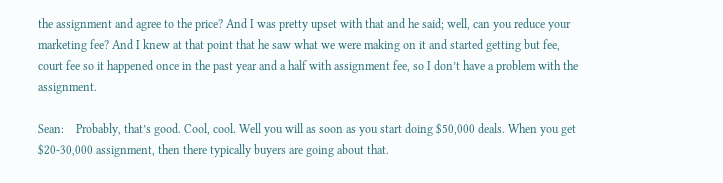the assignment and agree to the price? And I was pretty upset with that and he said; well, can you reduce your marketing fee? And I knew at that point that he saw what we were making on it and started getting but fee, court fee so it happened once in the past year and a half with assignment fee, so I don’t have a problem with the assignment.

Sean:    Probably, that’s good. Cool, cool. Well you will as soon as you start doing $50,000 deals. When you get $20-30,000 assignment, then there typically buyers are going about that.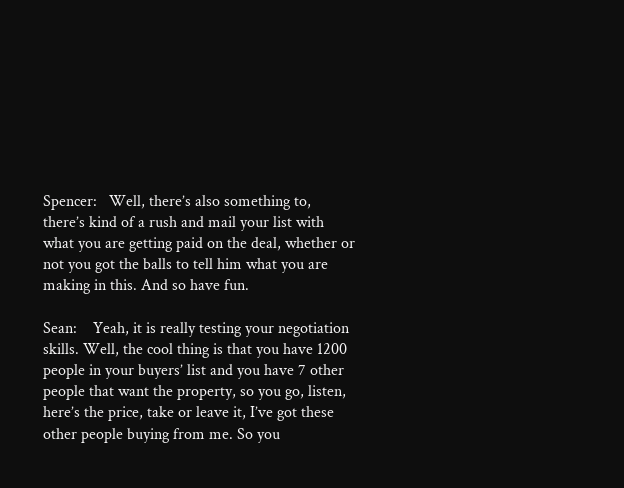Spencer:   Well, there’s also something to, there’s kind of a rush and mail your list with what you are getting paid on the deal, whether or not you got the balls to tell him what you are making in this. And so have fun.

Sean:    Yeah, it is really testing your negotiation skills. Well, the cool thing is that you have 1200 people in your buyers’ list and you have 7 other people that want the property, so you go, listen, here’s the price, take or leave it, I’ve got these other people buying from me. So you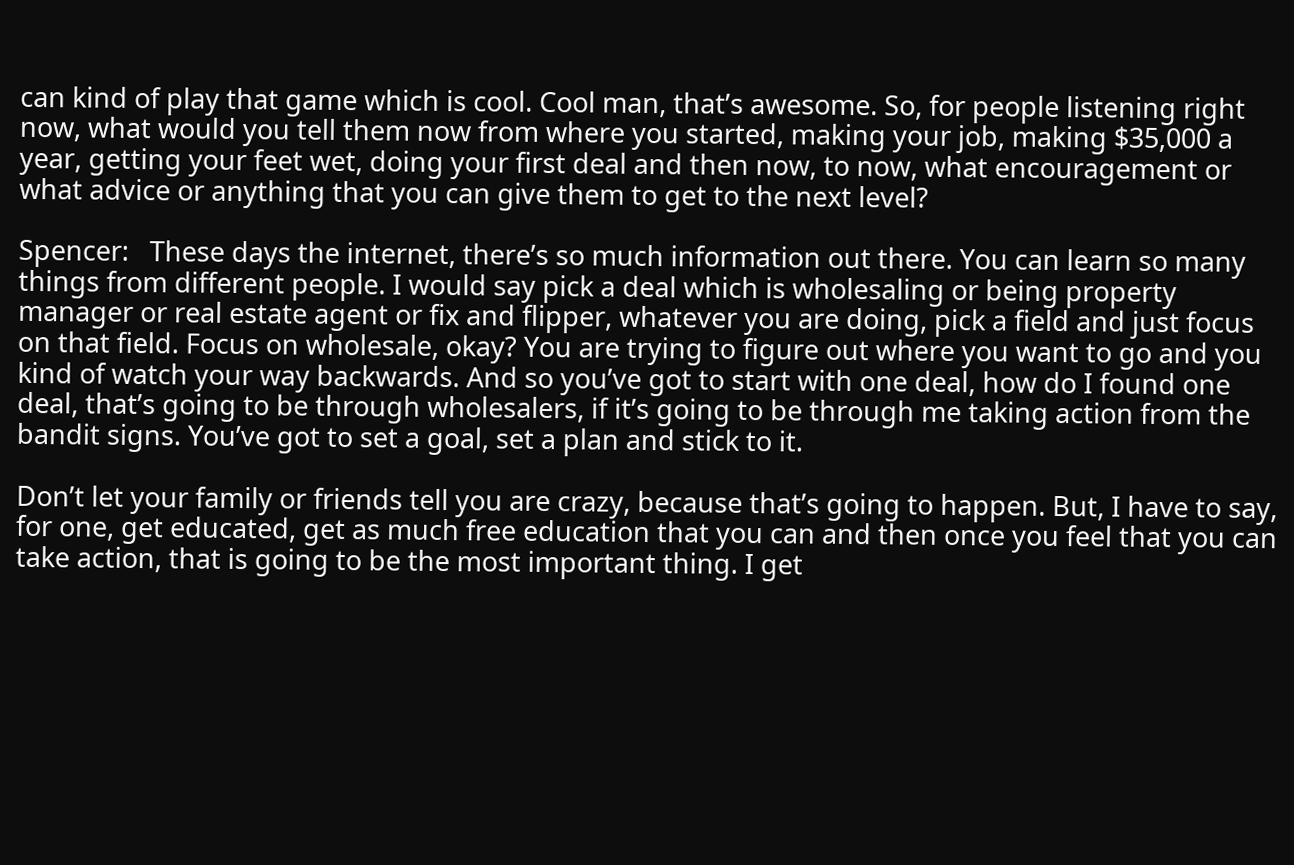can kind of play that game which is cool. Cool man, that’s awesome. So, for people listening right now, what would you tell them now from where you started, making your job, making $35,000 a year, getting your feet wet, doing your first deal and then now, to now, what encouragement or what advice or anything that you can give them to get to the next level?

Spencer:   These days the internet, there’s so much information out there. You can learn so many things from different people. I would say pick a deal which is wholesaling or being property manager or real estate agent or fix and flipper, whatever you are doing, pick a field and just focus on that field. Focus on wholesale, okay? You are trying to figure out where you want to go and you kind of watch your way backwards. And so you’ve got to start with one deal, how do I found one deal, that’s going to be through wholesalers, if it’s going to be through me taking action from the bandit signs. You’ve got to set a goal, set a plan and stick to it.

Don’t let your family or friends tell you are crazy, because that’s going to happen. But, I have to say, for one, get educated, get as much free education that you can and then once you feel that you can take action, that is going to be the most important thing. I get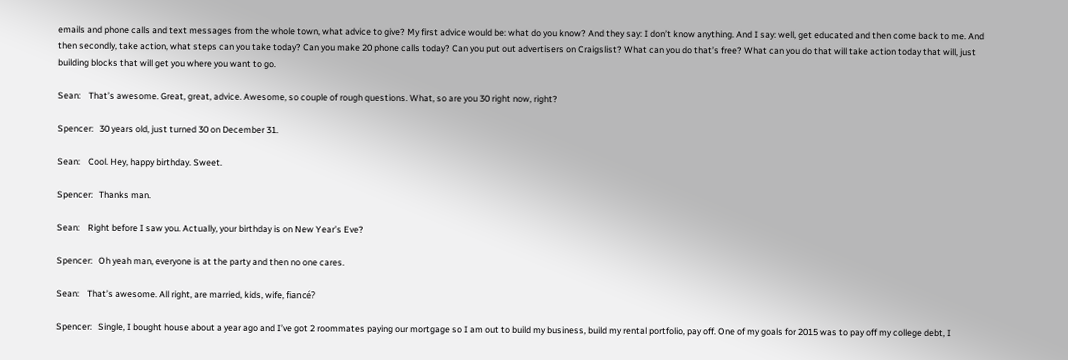emails and phone calls and text messages from the whole town, what advice to give? My first advice would be: what do you know? And they say: I don’t know anything. And I say: well, get educated and then come back to me. And then secondly, take action, what steps can you take today? Can you make 20 phone calls today? Can you put out advertisers on Craigslist? What can you do that’s free? What can you do that will take action today that will, just building blocks that will get you where you want to go.

Sean:    That’s awesome. Great, great, advice. Awesome, so couple of rough questions. What, so are you 30 right now, right?

Spencer:   30 years old, just turned 30 on December 31.

Sean:    Cool. Hey, happy birthday. Sweet.

Spencer:   Thanks man.

Sean:    Right before I saw you. Actually, your birthday is on New Year’s Eve?

Spencer:   Oh yeah man, everyone is at the party and then no one cares.

Sean:    That’s awesome. All right, are married, kids, wife, fiancé?

Spencer:   Single, I bought house about a year ago and I’ve got 2 roommates paying our mortgage so I am out to build my business, build my rental portfolio, pay off. One of my goals for 2015 was to pay off my college debt, I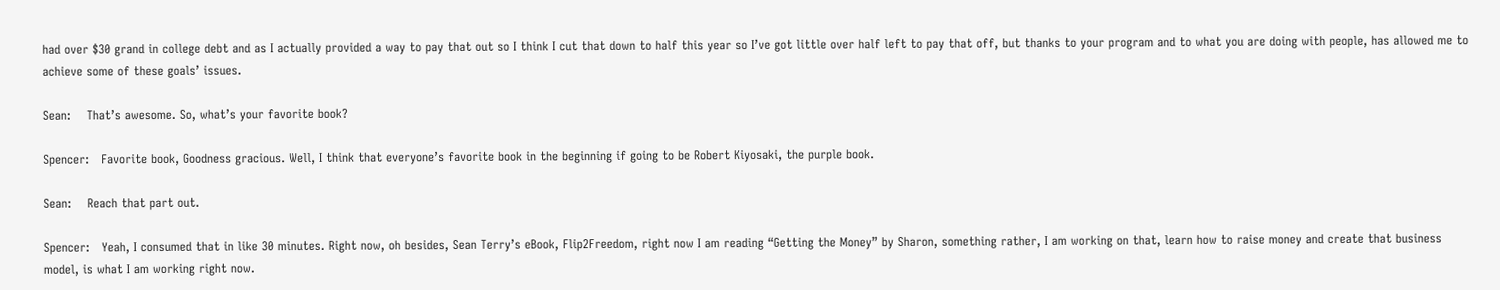had over $30 grand in college debt and as I actually provided a way to pay that out so I think I cut that down to half this year so I’ve got little over half left to pay that off, but thanks to your program and to what you are doing with people, has allowed me to achieve some of these goals’ issues.

Sean:    That’s awesome. So, what’s your favorite book?

Spencer:   Favorite book, Goodness gracious. Well, I think that everyone’s favorite book in the beginning if going to be Robert Kiyosaki, the purple book.

Sean:    Reach that part out.

Spencer:   Yeah, I consumed that in like 30 minutes. Right now, oh besides, Sean Terry’s eBook, Flip2Freedom, right now I am reading “Getting the Money” by Sharon, something rather, I am working on that, learn how to raise money and create that business model, is what I am working right now.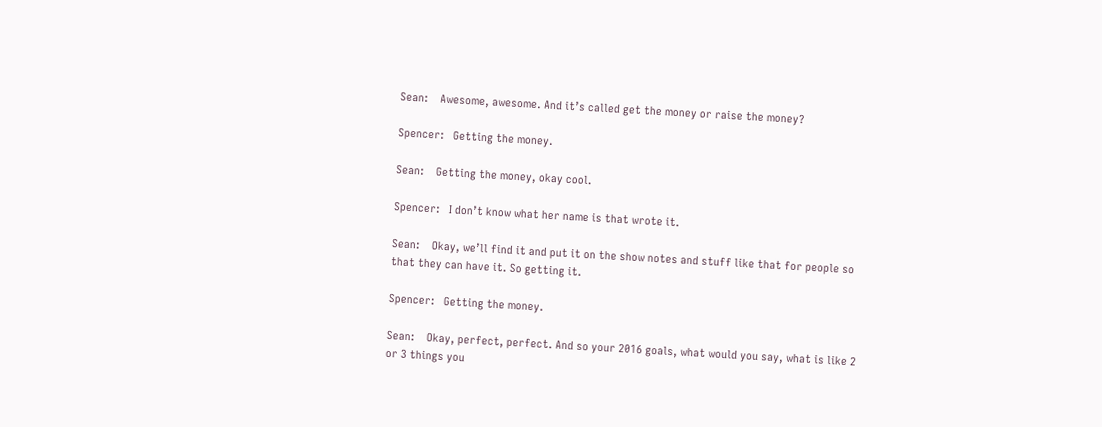Sean:    Awesome, awesome. And it’s called get the money or raise the money?

Spencer:   Getting the money.

Sean:    Getting the money, okay cool.

Spencer:   I don’t know what her name is that wrote it.

Sean:    Okay, we’ll find it and put it on the show notes and stuff like that for people so that they can have it. So getting it.

Spencer:   Getting the money.

Sean:    Okay, perfect, perfect. And so your 2016 goals, what would you say, what is like 2 or 3 things you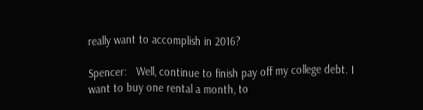really want to accomplish in 2016?

Spencer:   Well, continue to finish pay off my college debt. I want to buy one rental a month, to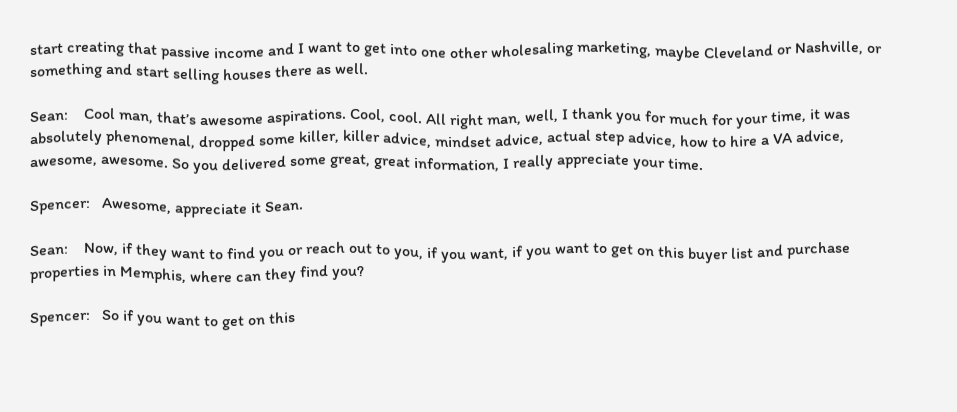start creating that passive income and I want to get into one other wholesaling marketing, maybe Cleveland or Nashville, or something and start selling houses there as well.

Sean:    Cool man, that’s awesome aspirations. Cool, cool. All right man, well, I thank you for much for your time, it was absolutely phenomenal, dropped some killer, killer advice, mindset advice, actual step advice, how to hire a VA advice, awesome, awesome. So you delivered some great, great information, I really appreciate your time.

Spencer:   Awesome, appreciate it Sean.

Sean:    Now, if they want to find you or reach out to you, if you want, if you want to get on this buyer list and purchase properties in Memphis, where can they find you?

Spencer:   So if you want to get on this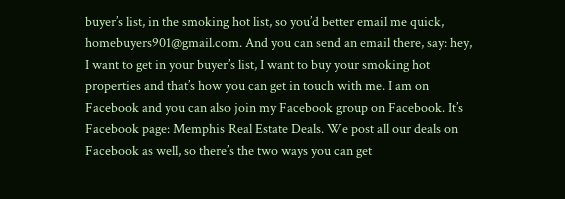buyer’s list, in the smoking hot list, so you’d better email me quick, homebuyers901@gmail.com. And you can send an email there, say: hey, I want to get in your buyer’s list, I want to buy your smoking hot properties and that’s how you can get in touch with me. I am on Facebook and you can also join my Facebook group on Facebook. It’s Facebook page: Memphis Real Estate Deals. We post all our deals on Facebook as well, so there’s the two ways you can get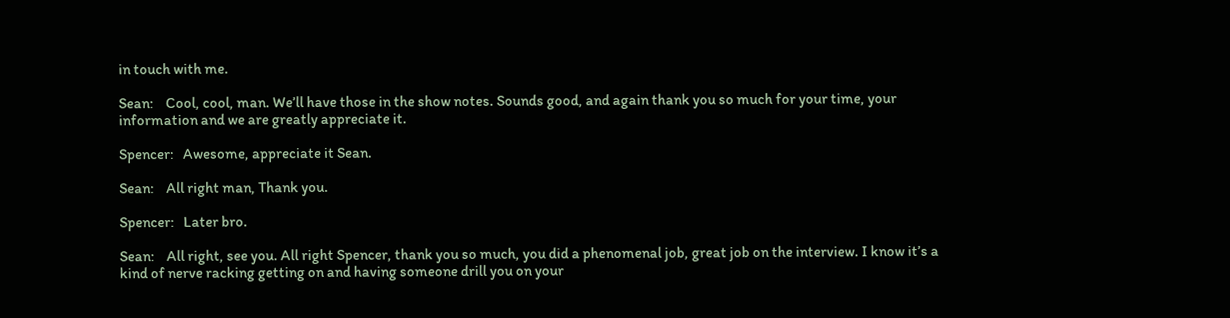in touch with me.

Sean:    Cool, cool, man. We’ll have those in the show notes. Sounds good, and again thank you so much for your time, your information and we are greatly appreciate it.

Spencer:   Awesome, appreciate it Sean.

Sean:    All right man, Thank you.

Spencer:   Later bro.

Sean:    All right, see you. All right Spencer, thank you so much, you did a phenomenal job, great job on the interview. I know it’s a kind of nerve racking getting on and having someone drill you on your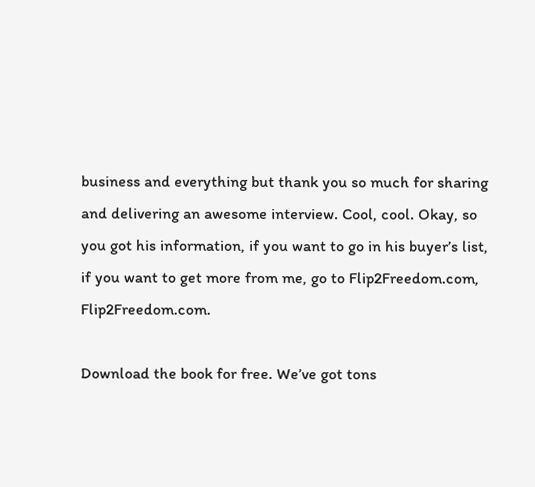business and everything but thank you so much for sharing and delivering an awesome interview. Cool, cool. Okay, so you got his information, if you want to go in his buyer’s list, if you want to get more from me, go to Flip2Freedom.com, Flip2Freedom.com.

Download the book for free. We’ve got tons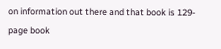on information out there and that book is 129-page book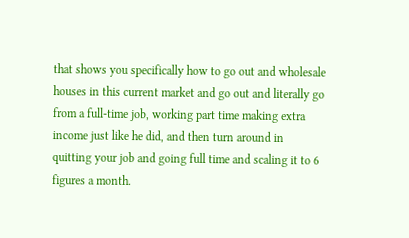that shows you specifically how to go out and wholesale houses in this current market and go out and literally go from a full-time job, working part time making extra income just like he did, and then turn around in quitting your job and going full time and scaling it to 6 figures a month.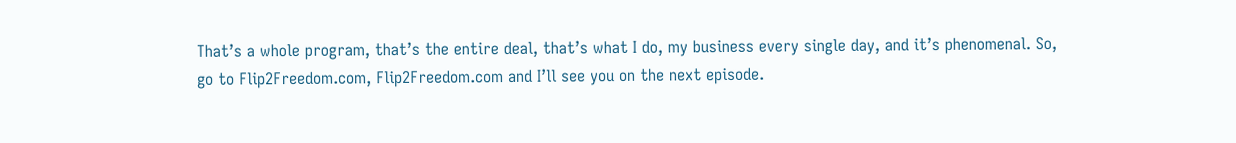That’s a whole program, that’s the entire deal, that’s what I do, my business every single day, and it’s phenomenal. So, go to Flip2Freedom.com, Flip2Freedom.com and I’ll see you on the next episode.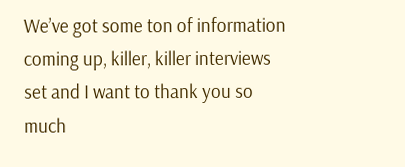We’ve got some ton of information coming up, killer, killer interviews set and I want to thank you so much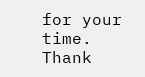for your time. Thank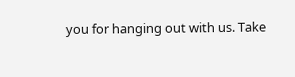you for hanging out with us. Take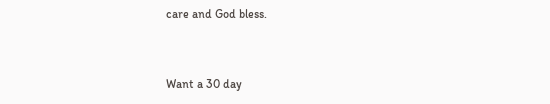care and God bless.


Want a 30 day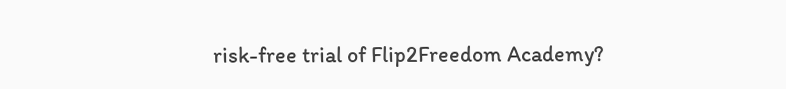risk-free trial of Flip2Freedom Academy?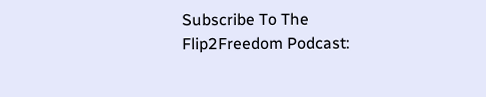Subscribe To The Flip2Freedom Podcast: